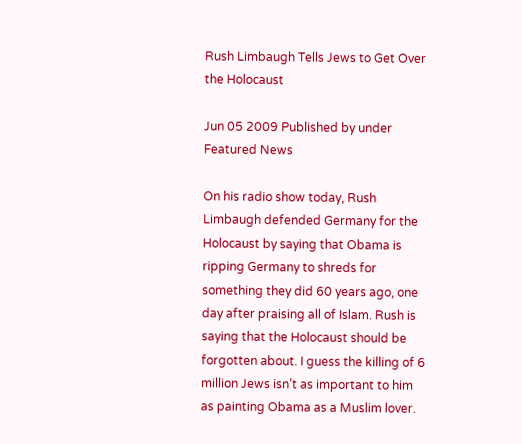Rush Limbaugh Tells Jews to Get Over the Holocaust

Jun 05 2009 Published by under Featured News

On his radio show today, Rush Limbaugh defended Germany for the Holocaust by saying that Obama is ripping Germany to shreds for something they did 60 years ago, one day after praising all of Islam. Rush is saying that the Holocaust should be forgotten about. I guess the killing of 6 million Jews isn’t as important to him as painting Obama as a Muslim lover.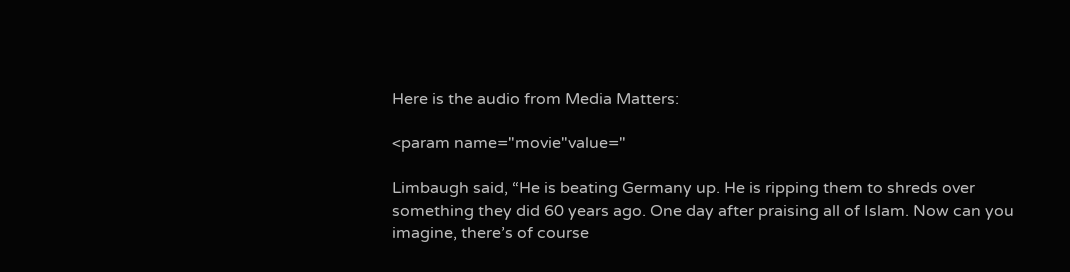Here is the audio from Media Matters:

<param name="movie"value="

Limbaugh said, “He is beating Germany up. He is ripping them to shreds over something they did 60 years ago. One day after praising all of Islam. Now can you imagine, there’s of course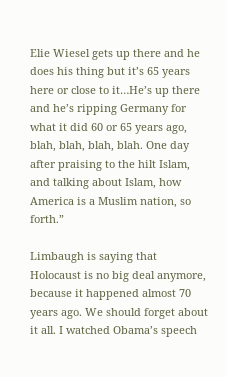Elie Wiesel gets up there and he does his thing but it’s 65 years here or close to it…He’s up there and he’s ripping Germany for what it did 60 or 65 years ago, blah, blah, blah, blah. One day after praising to the hilt Islam, and talking about Islam, how America is a Muslim nation, so forth.”

Limbaugh is saying that Holocaust is no big deal anymore, because it happened almost 70 years ago. We should forget about it all. I watched Obama’s speech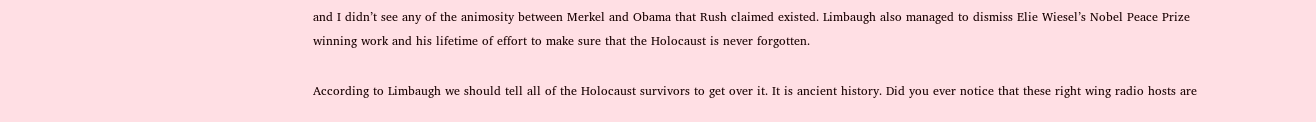and I didn’t see any of the animosity between Merkel and Obama that Rush claimed existed. Limbaugh also managed to dismiss Elie Wiesel’s Nobel Peace Prize winning work and his lifetime of effort to make sure that the Holocaust is never forgotten.

According to Limbaugh we should tell all of the Holocaust survivors to get over it. It is ancient history. Did you ever notice that these right wing radio hosts are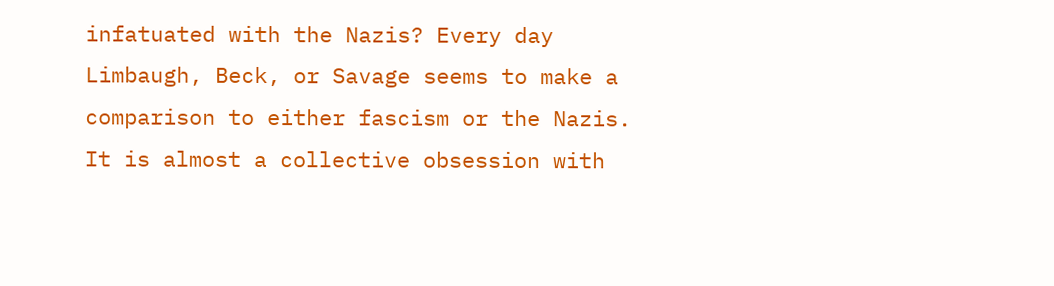infatuated with the Nazis? Every day Limbaugh, Beck, or Savage seems to make a comparison to either fascism or the Nazis. It is almost a collective obsession with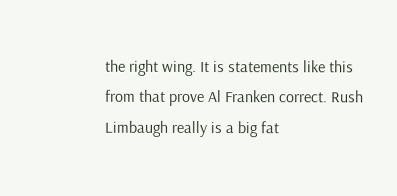the right wing. It is statements like this from that prove Al Franken correct. Rush Limbaugh really is a big fat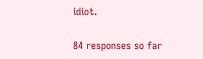idiot.

84 responses so far